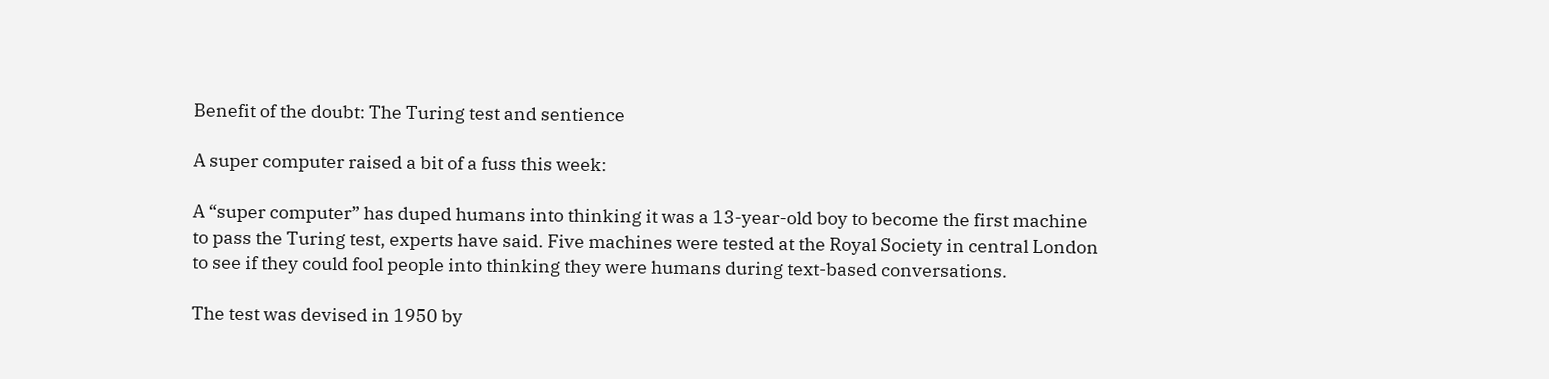Benefit of the doubt: The Turing test and sentience

A super computer raised a bit of a fuss this week:

A “super computer” has duped humans into thinking it was a 13-year-old boy to become the first machine to pass the Turing test, experts have said. Five machines were tested at the Royal Society in central London to see if they could fool people into thinking they were humans during text-based conversations.

The test was devised in 1950 by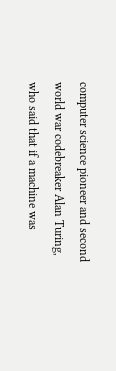computer science pioneer and second world war codebreaker Alan Turing, who said that if a machine was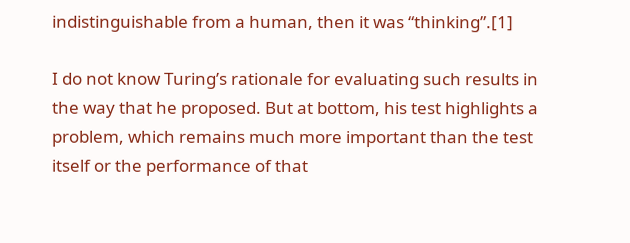indistinguishable from a human, then it was “thinking”.[1]

I do not know Turing’s rationale for evaluating such results in the way that he proposed. But at bottom, his test highlights a problem, which remains much more important than the test itself or the performance of that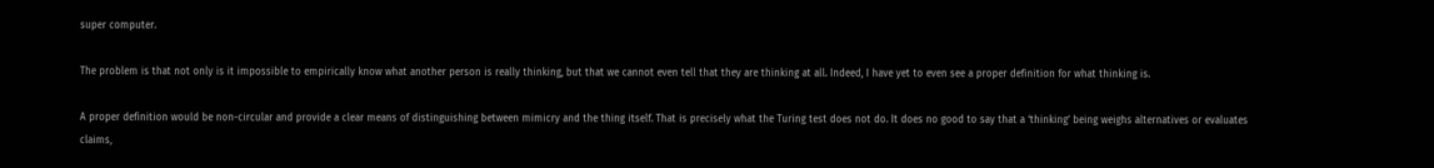super computer.

The problem is that not only is it impossible to empirically know what another person is really thinking, but that we cannot even tell that they are thinking at all. Indeed, I have yet to even see a proper definition for what thinking is.

A proper definition would be non-circular and provide a clear means of distinguishing between mimicry and the thing itself. That is precisely what the Turing test does not do. It does no good to say that a ‘thinking’ being weighs alternatives or evaluates claims,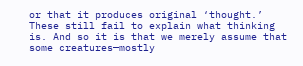or that it produces original ‘thought.’ These still fail to explain what thinking is. And so it is that we merely assume that some creatures—mostly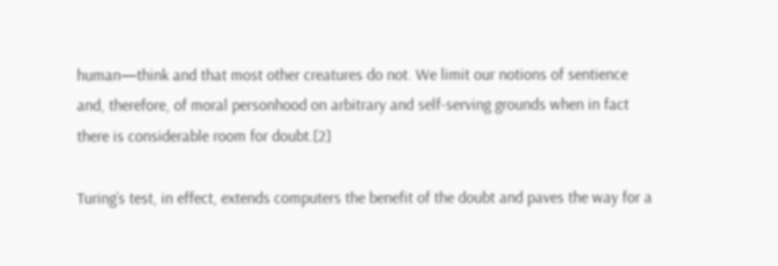human—think and that most other creatures do not. We limit our notions of sentience and, therefore, of moral personhood on arbitrary and self-serving grounds when in fact there is considerable room for doubt.[2]

Turing’s test, in effect, extends computers the benefit of the doubt and paves the way for a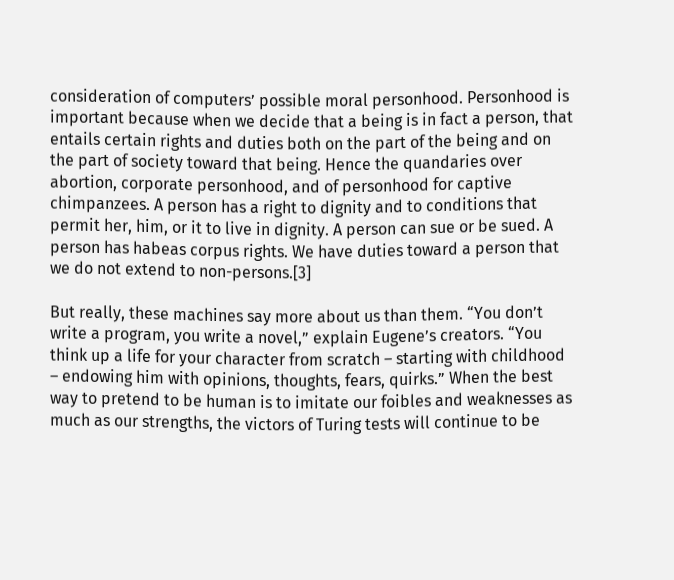consideration of computers’ possible moral personhood. Personhood is important because when we decide that a being is in fact a person, that entails certain rights and duties both on the part of the being and on the part of society toward that being. Hence the quandaries over abortion, corporate personhood, and of personhood for captive chimpanzees. A person has a right to dignity and to conditions that permit her, him, or it to live in dignity. A person can sue or be sued. A person has habeas corpus rights. We have duties toward a person that we do not extend to non-persons.[3]

But really, these machines say more about us than them. “You don’t write a program, you write a novel,” explain Eugene’s creators. “You think up a life for your character from scratch – starting with childhood – endowing him with opinions, thoughts, fears, quirks.” When the best way to pretend to be human is to imitate our foibles and weaknesses as much as our strengths, the victors of Turing tests will continue to be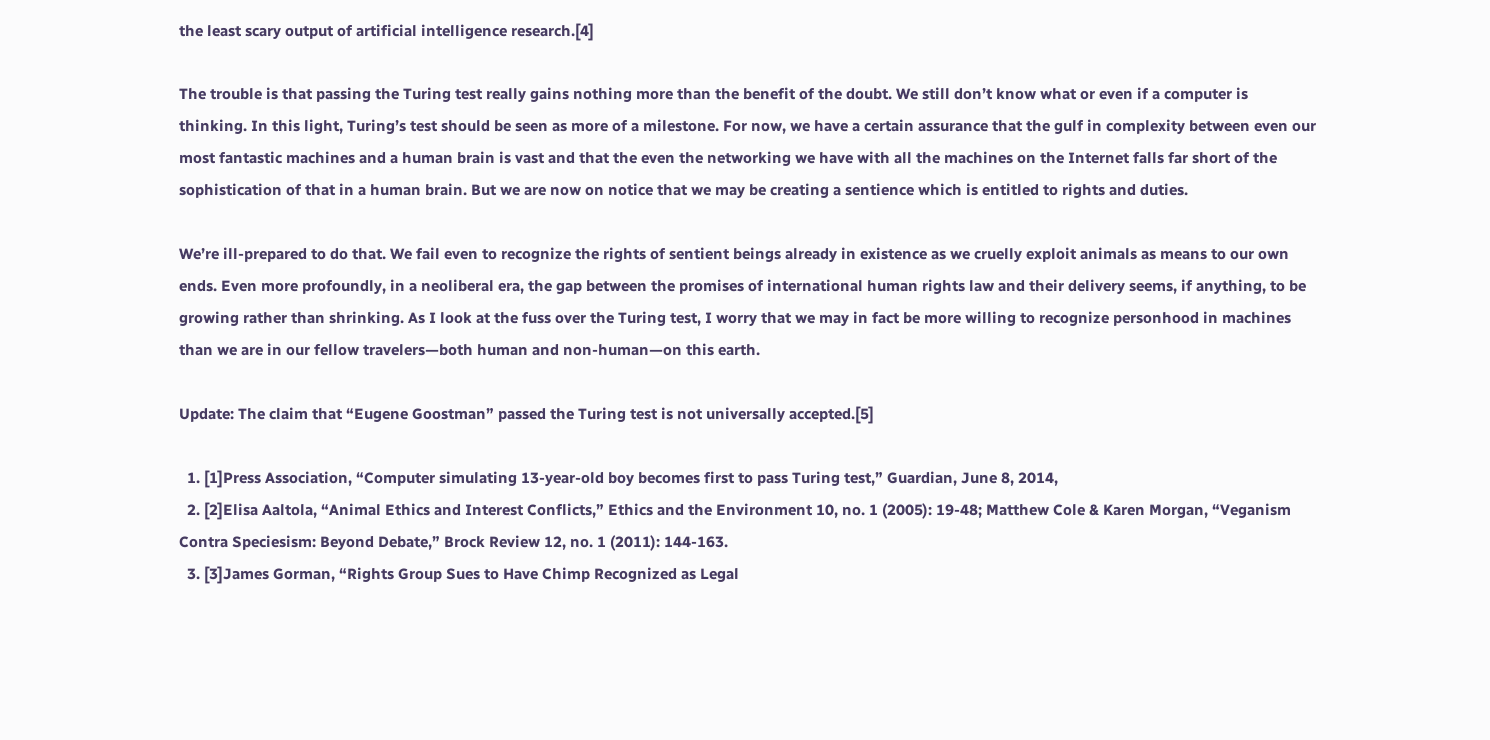the least scary output of artificial intelligence research.[4]

The trouble is that passing the Turing test really gains nothing more than the benefit of the doubt. We still don’t know what or even if a computer is thinking. In this light, Turing’s test should be seen as more of a milestone. For now, we have a certain assurance that the gulf in complexity between even our most fantastic machines and a human brain is vast and that the even the networking we have with all the machines on the Internet falls far short of the sophistication of that in a human brain. But we are now on notice that we may be creating a sentience which is entitled to rights and duties.

We’re ill-prepared to do that. We fail even to recognize the rights of sentient beings already in existence as we cruelly exploit animals as means to our own ends. Even more profoundly, in a neoliberal era, the gap between the promises of international human rights law and their delivery seems, if anything, to be growing rather than shrinking. As I look at the fuss over the Turing test, I worry that we may in fact be more willing to recognize personhood in machines than we are in our fellow travelers—both human and non-human—on this earth.

Update: The claim that “Eugene Goostman” passed the Turing test is not universally accepted.[5]

  1. [1]Press Association, “Computer simulating 13-year-old boy becomes first to pass Turing test,” Guardian, June 8, 2014,
  2. [2]Elisa Aaltola, “Animal Ethics and Interest Conflicts,” Ethics and the Environment 10, no. 1 (2005): 19-48; Matthew Cole & Karen Morgan, “Veganism Contra Speciesism: Beyond Debate,” Brock Review 12, no. 1 (2011): 144-163.
  3. [3]James Gorman, “Rights Group Sues to Have Chimp Recognized as Legal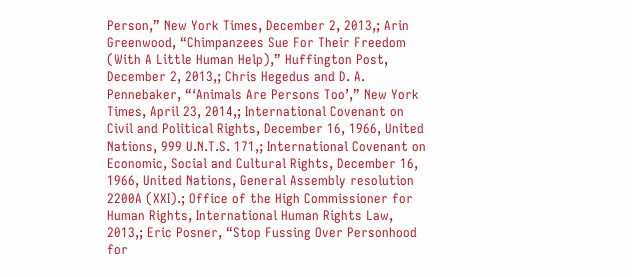Person,” New York Times, December 2, 2013,; Arin Greenwood, “Chimpanzees Sue For Their Freedom (With A Little Human Help),” Huffington Post, December 2, 2013,; Chris Hegedus and D. A. Pennebaker, “‘Animals Are Persons Too’,” New York Times, April 23, 2014,; International Covenant on Civil and Political Rights, December 16, 1966, United Nations, 999 U.N.T.S. 171,; International Covenant on Economic, Social and Cultural Rights, December 16, 1966, United Nations, General Assembly resolution 2200A (XXI).; Office of the High Commissioner for Human Rights, International Human Rights Law, 2013,; Eric Posner, “Stop Fussing Over Personhood for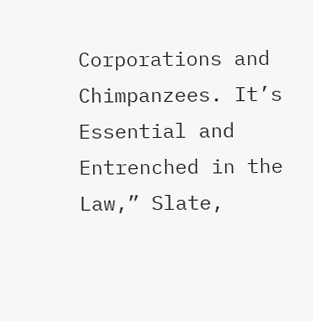Corporations and Chimpanzees. It’s Essential and Entrenched in the Law,” Slate,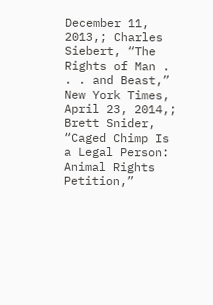December 11, 2013,; Charles Siebert, “The Rights of Man . . . and Beast,” New York Times, April 23, 2014,; Brett Snider, “Caged Chimp Is a Legal Person: Animal Rights Petition,”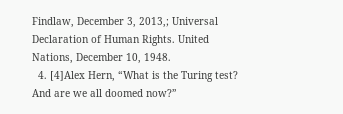Findlaw, December 3, 2013,; Universal Declaration of Human Rights. United Nations, December 10, 1948.
  4. [4]Alex Hern, “What is the Turing test? And are we all doomed now?”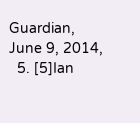Guardian, June 9, 2014,
  5. [5]Ian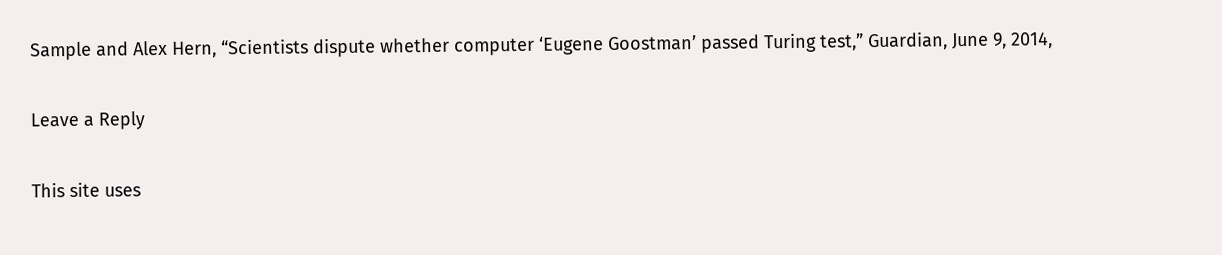Sample and Alex Hern, “Scientists dispute whether computer ‘Eugene Goostman’ passed Turing test,” Guardian, June 9, 2014,

Leave a Reply

This site uses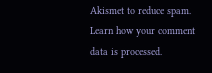Akismet to reduce spam. Learn how your comment data is processed.